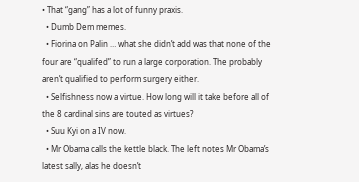• That “gang” has a lot of funny praxis.
  • Dumb Dem memes.
  • Fiorina on Palin … what she didn’t add was that none of the four are “qualifed” to run a large corporation. The probably aren’t qualified to perform surgery either.
  • Selfishness now a virtue. How long will it take before all of the 8 cardinal sins are touted as virtues?
  • Suu Kyi on a IV now.
  • Mr Obama calls the kettle black. The left notes Mr Obama’s latest sally, alas he doesn’t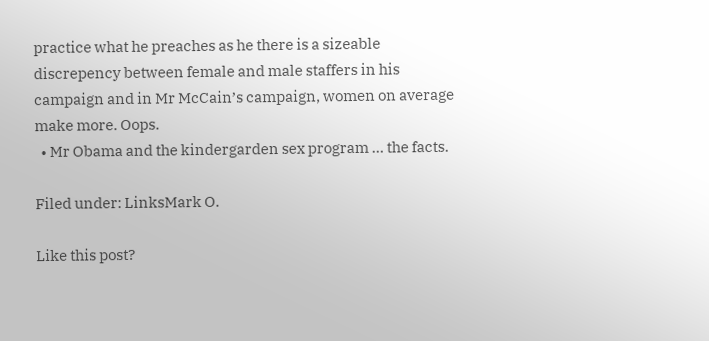practice what he preaches as he there is a sizeable discrepency between female and male staffers in his campaign and in Mr McCain’s campaign, women on average make more. Oops.
  • Mr Obama and the kindergarden sex program … the facts.

Filed under: LinksMark O.

Like this post?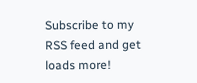Subscribe to my RSS feed and get loads more!